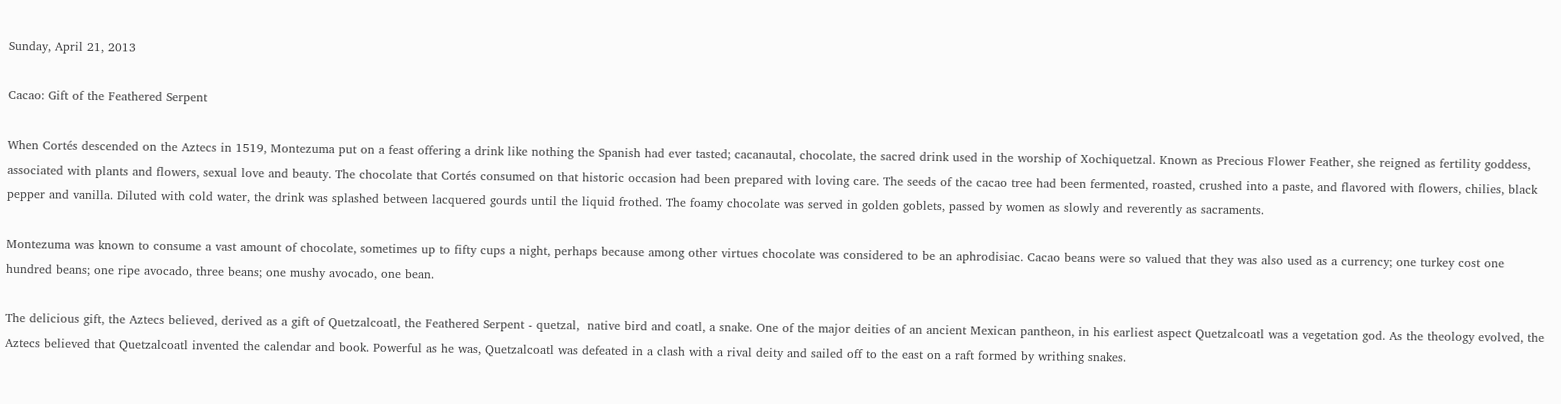Sunday, April 21, 2013

Cacao: Gift of the Feathered Serpent

When Cortés descended on the Aztecs in 1519, Montezuma put on a feast offering a drink like nothing the Spanish had ever tasted; cacanautal, chocolate, the sacred drink used in the worship of Xochiquetzal. Known as Precious Flower Feather, she reigned as fertility goddess, associated with plants and flowers, sexual love and beauty. The chocolate that Cortés consumed on that historic occasion had been prepared with loving care. The seeds of the cacao tree had been fermented, roasted, crushed into a paste, and flavored with flowers, chilies, black pepper and vanilla. Diluted with cold water, the drink was splashed between lacquered gourds until the liquid frothed. The foamy chocolate was served in golden goblets, passed by women as slowly and reverently as sacraments.

Montezuma was known to consume a vast amount of chocolate, sometimes up to fifty cups a night, perhaps because among other virtues chocolate was considered to be an aphrodisiac. Cacao beans were so valued that they was also used as a currency; one turkey cost one hundred beans; one ripe avocado, three beans; one mushy avocado, one bean.

The delicious gift, the Aztecs believed, derived as a gift of Quetzalcoatl, the Feathered Serpent - quetzal,  native bird and coatl, a snake. One of the major deities of an ancient Mexican pantheon, in his earliest aspect Quetzalcoatl was a vegetation god. As the theology evolved, the Aztecs believed that Quetzalcoatl invented the calendar and book. Powerful as he was, Quetzalcoatl was defeated in a clash with a rival deity and sailed off to the east on a raft formed by writhing snakes.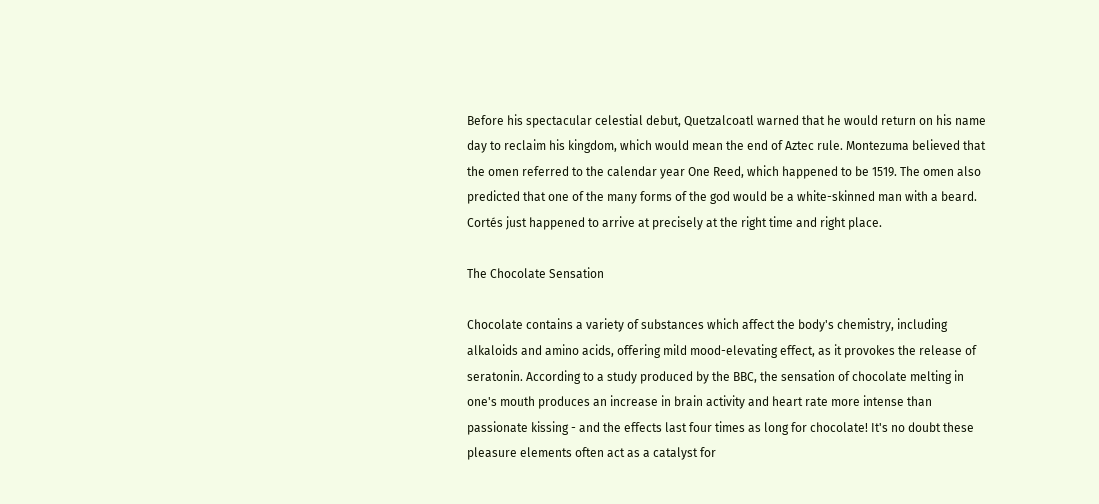Before his spectacular celestial debut, Quetzalcoatl warned that he would return on his name day to reclaim his kingdom, which would mean the end of Aztec rule. Montezuma believed that the omen referred to the calendar year One Reed, which happened to be 1519. The omen also predicted that one of the many forms of the god would be a white-skinned man with a beard. Cortés just happened to arrive at precisely at the right time and right place.

The Chocolate Sensation

Chocolate contains a variety of substances which affect the body's chemistry, including alkaloids and amino acids, offering mild mood-elevating effect, as it provokes the release of seratonin. According to a study produced by the BBC, the sensation of chocolate melting in one's mouth produces an increase in brain activity and heart rate more intense than passionate kissing - and the effects last four times as long for chocolate! It's no doubt these pleasure elements often act as a catalyst for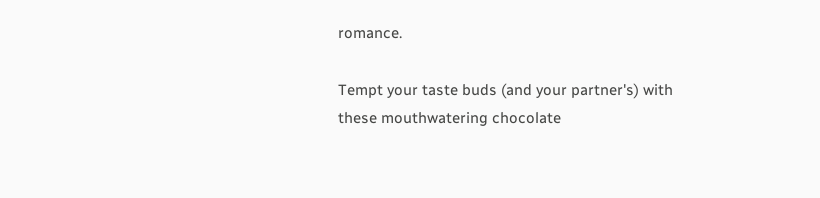romance.

Tempt your taste buds (and your partner's) with these mouthwatering chocolate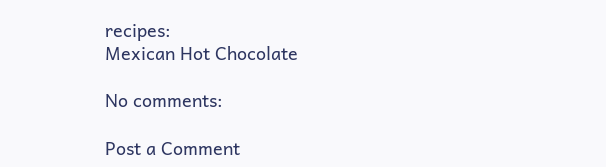recipes:
Mexican Hot Chocolate

No comments:

Post a Comment